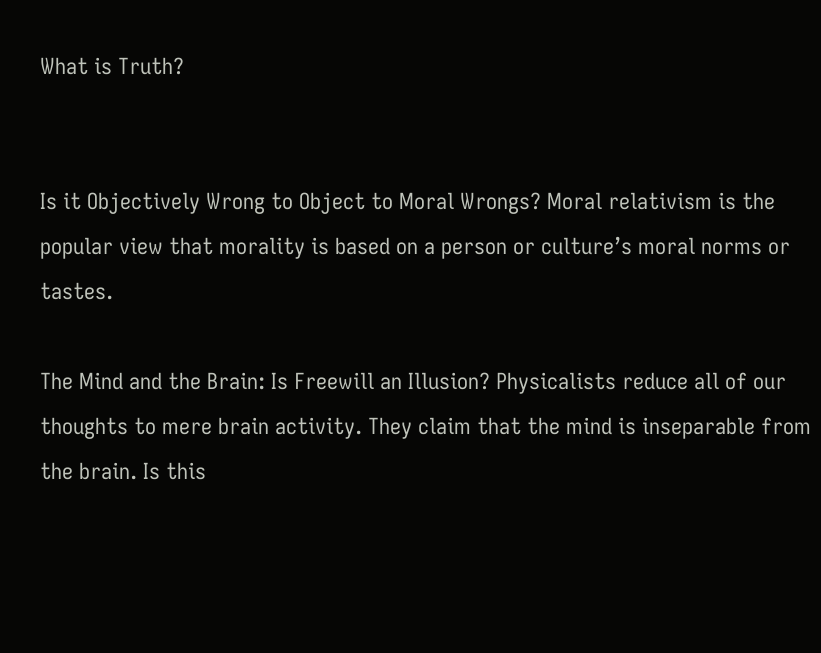What is Truth?


Is it Objectively Wrong to Object to Moral Wrongs? Moral relativism is the popular view that morality is based on a person or culture’s moral norms or tastes.

The Mind and the Brain: Is Freewill an Illusion? Physicalists reduce all of our thoughts to mere brain activity. They claim that the mind is inseparable from the brain. Is this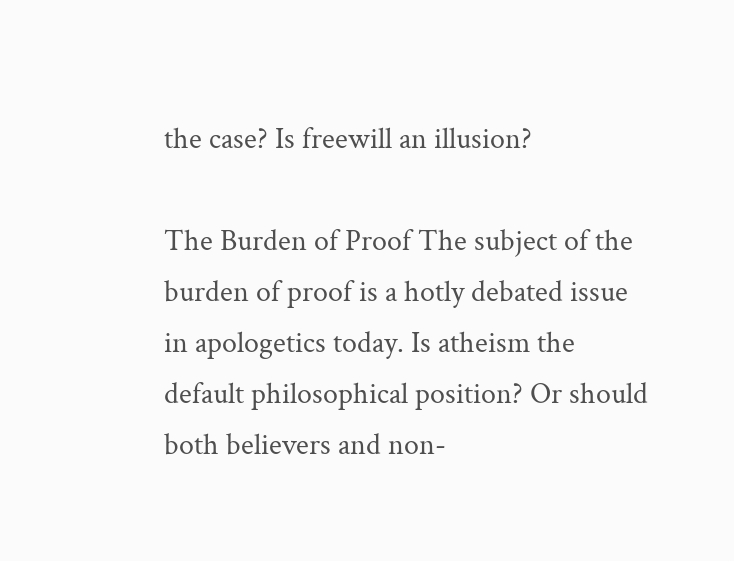the case? Is freewill an illusion?

The Burden of Proof The subject of the burden of proof is a hotly debated issue in apologetics today. Is atheism the default philosophical position? Or should both believers and non-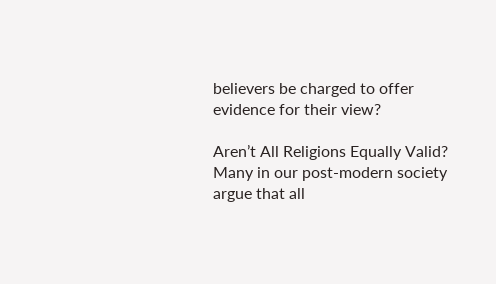believers be charged to offer evidence for their view?

Aren’t All Religions Equally Valid? Many in our post-modern society argue that all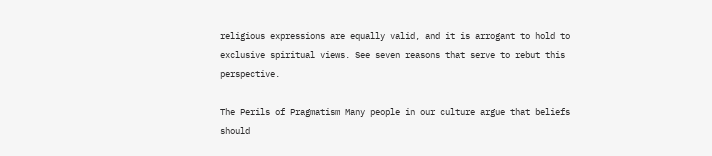religious expressions are equally valid, and it is arrogant to hold to exclusive spiritual views. See seven reasons that serve to rebut this perspective.

The Perils of Pragmatism Many people in our culture argue that beliefs should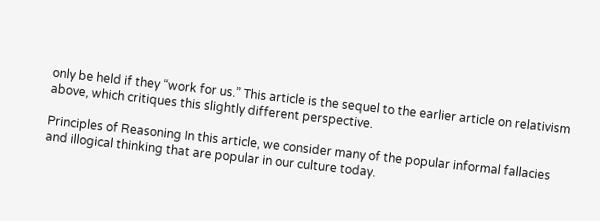only be held if they “work for us.” This article is the sequel to the earlier article on relativism above, which critiques this slightly different perspective.

Principles of Reasoning In this article, we consider many of the popular informal fallacies and illogical thinking that are popular in our culture today.